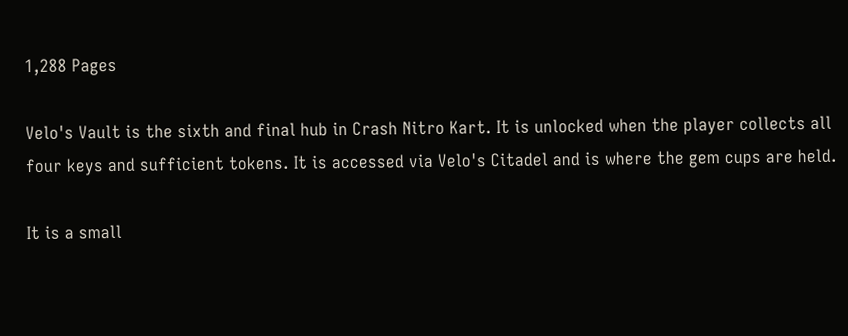1,288 Pages

Velo's Vault is the sixth and final hub in Crash Nitro Kart. It is unlocked when the player collects all four keys and sufficient tokens. It is accessed via Velo's Citadel and is where the gem cups are held.

It is a small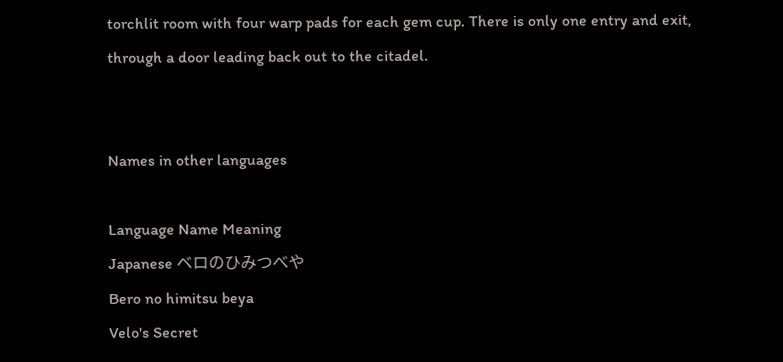torchlit room with four warp pads for each gem cup. There is only one entry and exit, through a door leading back out to the citadel.


Names in other languages

Language Name Meaning
Japanese ベロのひみつべや
Bero no himitsu beya
Velo's Secret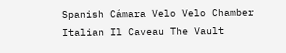Spanish Cámara Velo Velo Chamber
Italian Il Caveau The Vault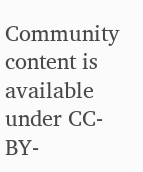Community content is available under CC-BY-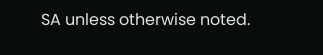SA unless otherwise noted.